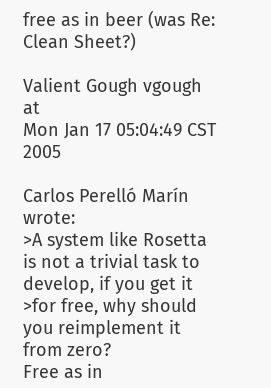free as in beer (was Re: Clean Sheet?)

Valient Gough vgough at
Mon Jan 17 05:04:49 CST 2005

Carlos Perelló Marín wrote:
>A system like Rosetta is not a trivial task to develop, if you get it
>for free, why should you reimplement it from zero?
Free as in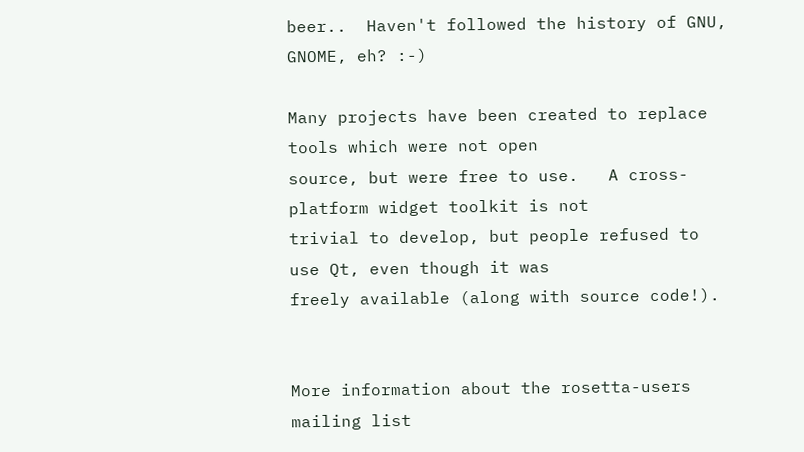beer..  Haven't followed the history of GNU, GNOME, eh? :-)

Many projects have been created to replace tools which were not open
source, but were free to use.   A cross-platform widget toolkit is not
trivial to develop, but people refused to use Qt, even though it was
freely available (along with source code!).


More information about the rosetta-users mailing list